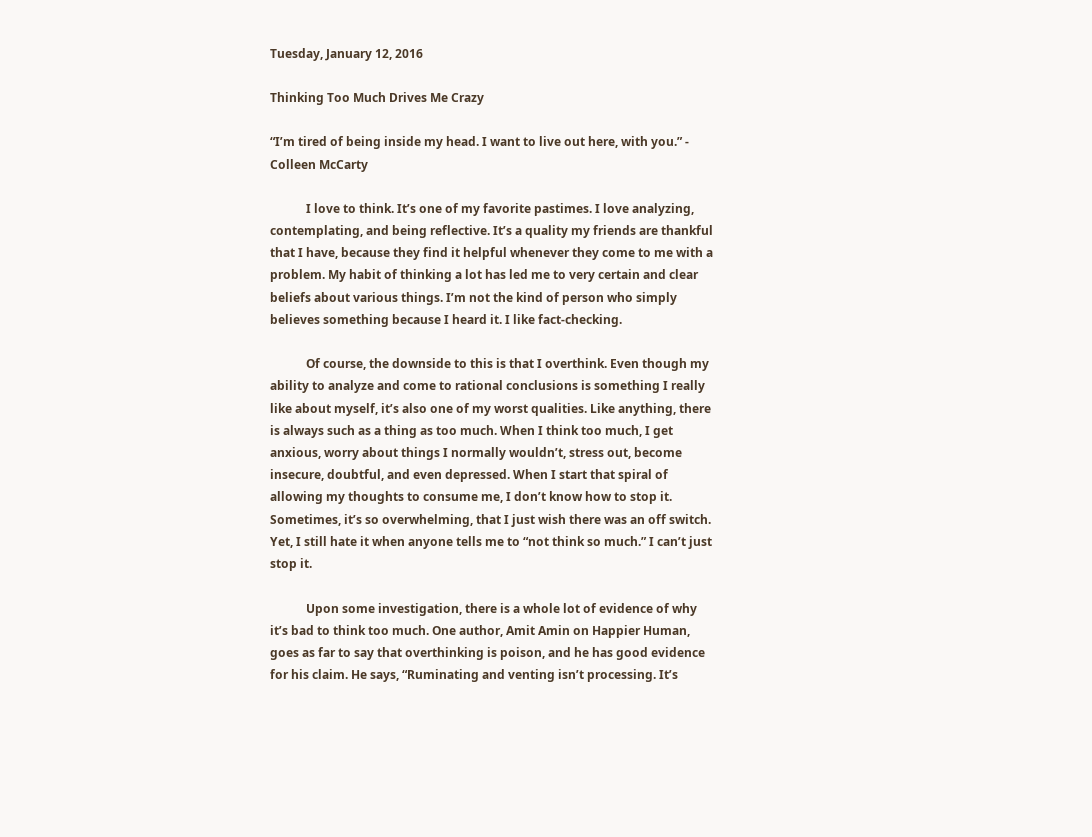Tuesday, January 12, 2016

Thinking Too Much Drives Me Crazy

“I’m tired of being inside my head. I want to live out here, with you.” - Colleen McCarty

            I love to think. It’s one of my favorite pastimes. I love analyzing, contemplating, and being reflective. It’s a quality my friends are thankful that I have, because they find it helpful whenever they come to me with a problem. My habit of thinking a lot has led me to very certain and clear beliefs about various things. I’m not the kind of person who simply believes something because I heard it. I like fact-checking.

            Of course, the downside to this is that I overthink. Even though my ability to analyze and come to rational conclusions is something I really like about myself, it’s also one of my worst qualities. Like anything, there is always such as a thing as too much. When I think too much, I get anxious, worry about things I normally wouldn’t, stress out, become insecure, doubtful, and even depressed. When I start that spiral of allowing my thoughts to consume me, I don’t know how to stop it. Sometimes, it’s so overwhelming, that I just wish there was an off switch. Yet, I still hate it when anyone tells me to “not think so much.” I can’t just stop it.

            Upon some investigation, there is a whole lot of evidence of why it’s bad to think too much. One author, Amit Amin on Happier Human, goes as far to say that overthinking is poison, and he has good evidence for his claim. He says, “Ruminating and venting isn’t processing. It’s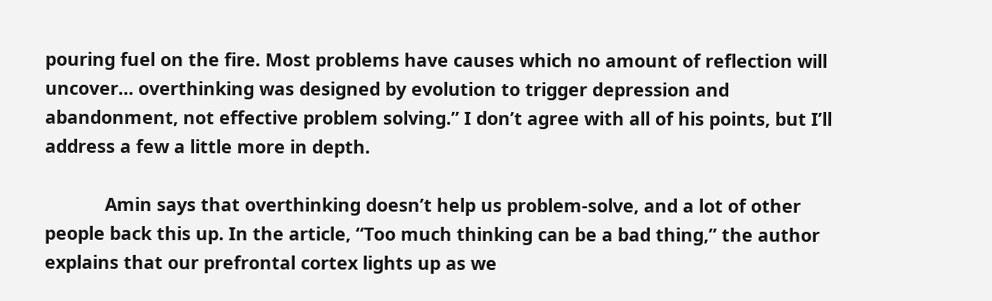pouring fuel on the fire. Most problems have causes which no amount of reflection will uncover… overthinking was designed by evolution to trigger depression and abandonment, not effective problem solving.” I don’t agree with all of his points, but I’ll address a few a little more in depth.

            Amin says that overthinking doesn’t help us problem-solve, and a lot of other people back this up. In the article, “Too much thinking can be a bad thing,” the author explains that our prefrontal cortex lights up as we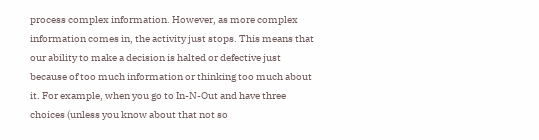process complex information. However, as more complex information comes in, the activity just stops. This means that our ability to make a decision is halted or defective just because of too much information or thinking too much about it. For example, when you go to In-N-Out and have three choices (unless you know about that not so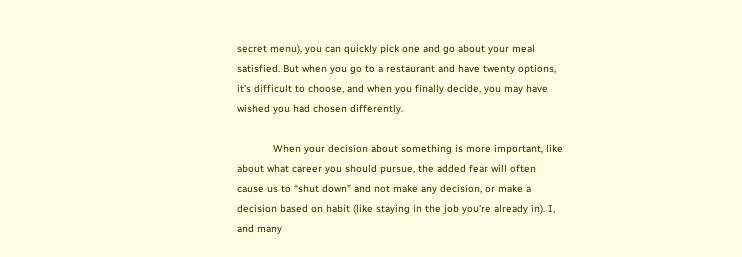secret menu), you can quickly pick one and go about your meal satisfied. But when you go to a restaurant and have twenty options, it’s difficult to choose, and when you finally decide, you may have wished you had chosen differently.

            When your decision about something is more important, like about what career you should pursue, the added fear will often cause us to “shut down” and not make any decision, or make a decision based on habit (like staying in the job you’re already in). I, and many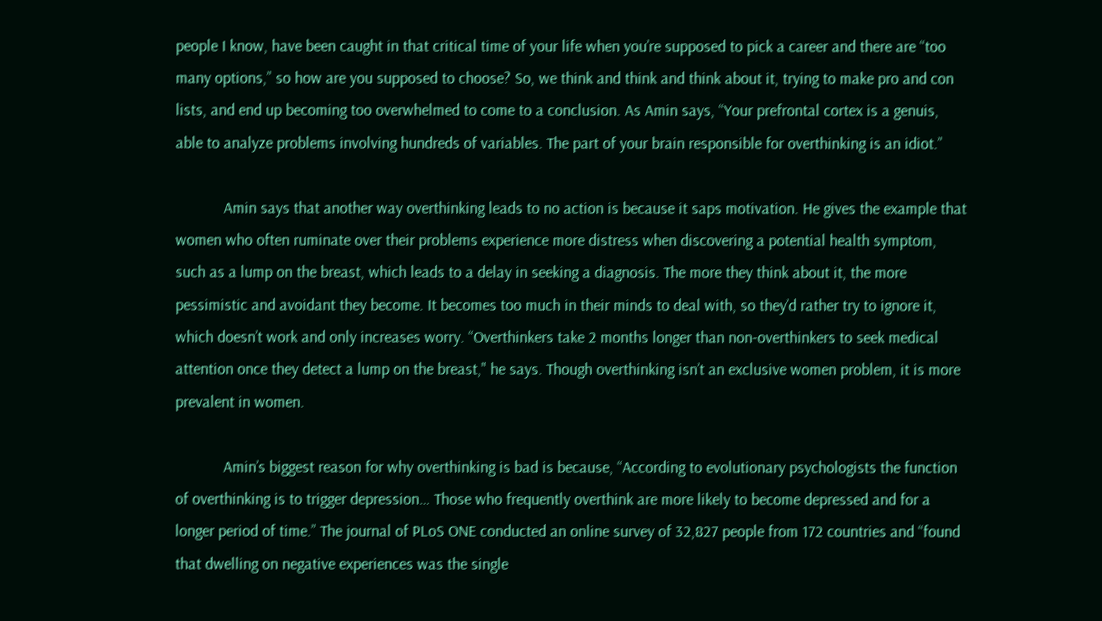people I know, have been caught in that critical time of your life when you’re supposed to pick a career and there are “too many options,” so how are you supposed to choose? So, we think and think and think about it, trying to make pro and con lists, and end up becoming too overwhelmed to come to a conclusion. As Amin says, “Your prefrontal cortex is a genuis, able to analyze problems involving hundreds of variables. The part of your brain responsible for overthinking is an idiot.”

            Amin says that another way overthinking leads to no action is because it saps motivation. He gives the example that women who often ruminate over their problems experience more distress when discovering a potential health symptom, such as a lump on the breast, which leads to a delay in seeking a diagnosis. The more they think about it, the more pessimistic and avoidant they become. It becomes too much in their minds to deal with, so they’d rather try to ignore it, which doesn’t work and only increases worry. “Overthinkers take 2 months longer than non-overthinkers to seek medical attention once they detect a lump on the breast," he says. Though overthinking isn’t an exclusive women problem, it is more prevalent in women.

            Amin’s biggest reason for why overthinking is bad is because, “According to evolutionary psychologists the function of overthinking is to trigger depression… Those who frequently overthink are more likely to become depressed and for a longer period of time.” The journal of PLoS ONE conducted an online survey of 32,827 people from 172 countries and “found that dwelling on negative experiences was the single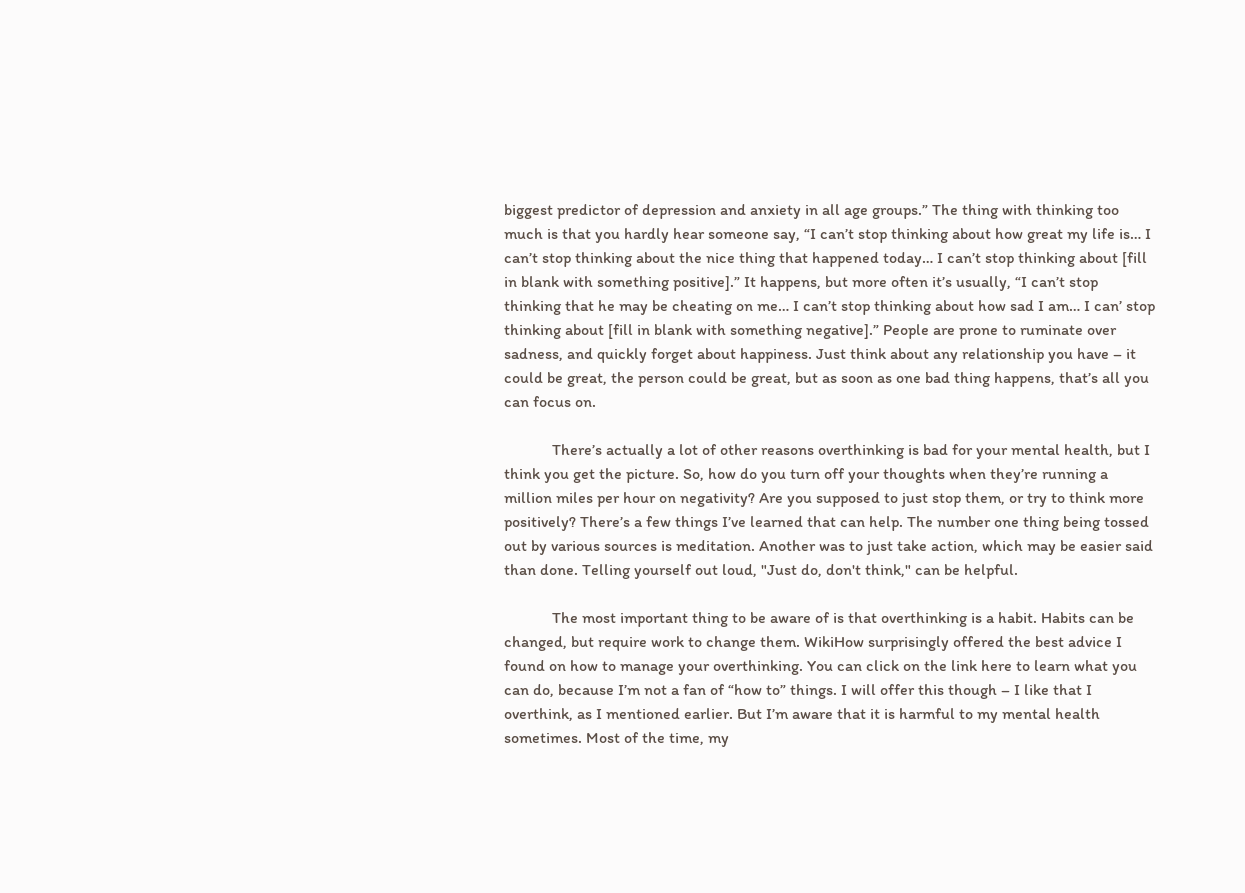biggest predictor of depression and anxiety in all age groups.” The thing with thinking too much is that you hardly hear someone say, “I can’t stop thinking about how great my life is… I can’t stop thinking about the nice thing that happened today… I can’t stop thinking about [fill in blank with something positive].” It happens, but more often it’s usually, “I can’t stop thinking that he may be cheating on me… I can’t stop thinking about how sad I am… I can’ stop thinking about [fill in blank with something negative].” People are prone to ruminate over sadness, and quickly forget about happiness. Just think about any relationship you have – it could be great, the person could be great, but as soon as one bad thing happens, that’s all you can focus on.

            There’s actually a lot of other reasons overthinking is bad for your mental health, but I think you get the picture. So, how do you turn off your thoughts when they’re running a million miles per hour on negativity? Are you supposed to just stop them, or try to think more positively? There’s a few things I’ve learned that can help. The number one thing being tossed out by various sources is meditation. Another was to just take action, which may be easier said than done. Telling yourself out loud, "Just do, don't think," can be helpful.

            The most important thing to be aware of is that overthinking is a habit. Habits can be changed, but require work to change them. WikiHow surprisingly offered the best advice I found on how to manage your overthinking. You can click on the link here to learn what you can do, because I’m not a fan of “how to” things. I will offer this though – I like that I overthink, as I mentioned earlier. But I’m aware that it is harmful to my mental health sometimes. Most of the time, my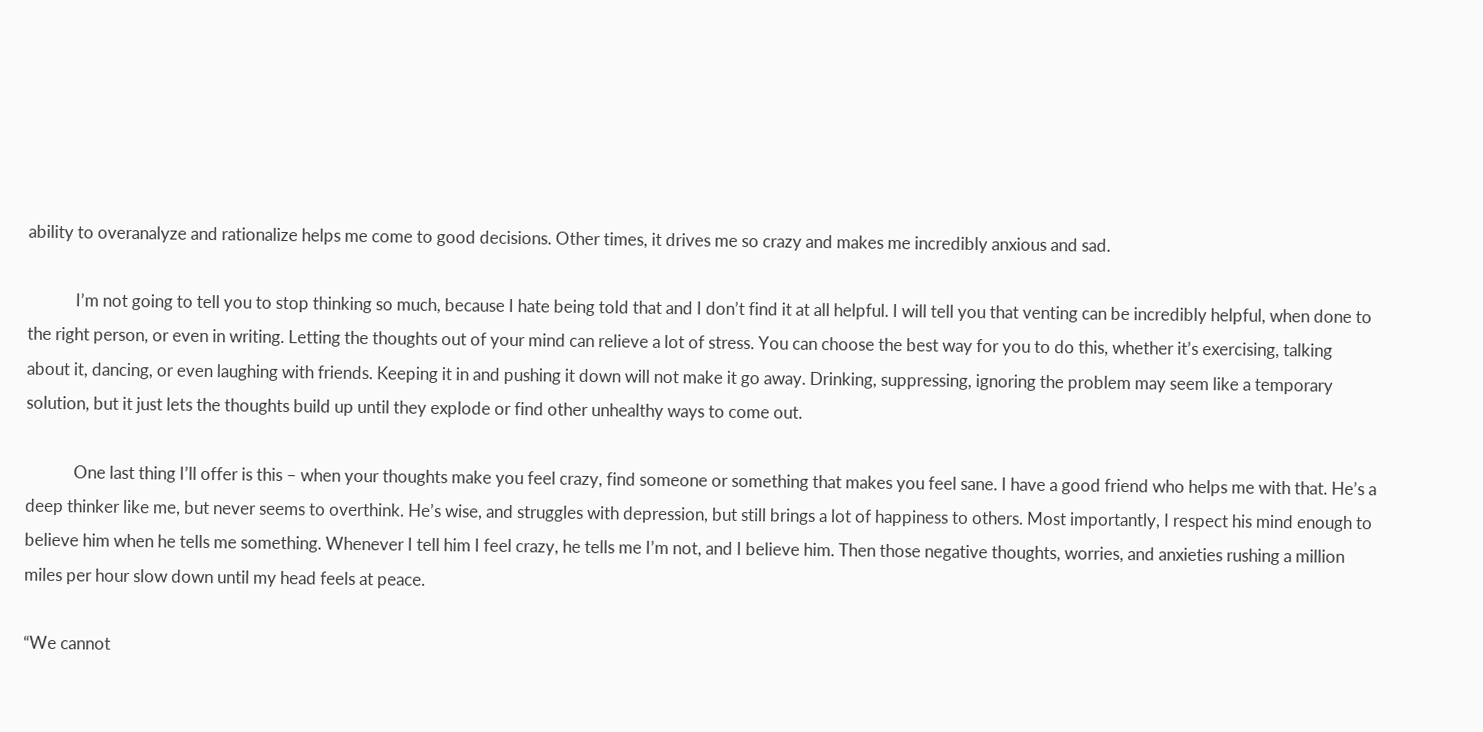ability to overanalyze and rationalize helps me come to good decisions. Other times, it drives me so crazy and makes me incredibly anxious and sad.

            I’m not going to tell you to stop thinking so much, because I hate being told that and I don’t find it at all helpful. I will tell you that venting can be incredibly helpful, when done to the right person, or even in writing. Letting the thoughts out of your mind can relieve a lot of stress. You can choose the best way for you to do this, whether it’s exercising, talking about it, dancing, or even laughing with friends. Keeping it in and pushing it down will not make it go away. Drinking, suppressing, ignoring the problem may seem like a temporary solution, but it just lets the thoughts build up until they explode or find other unhealthy ways to come out.

            One last thing I’ll offer is this – when your thoughts make you feel crazy, find someone or something that makes you feel sane. I have a good friend who helps me with that. He’s a deep thinker like me, but never seems to overthink. He’s wise, and struggles with depression, but still brings a lot of happiness to others. Most importantly, I respect his mind enough to believe him when he tells me something. Whenever I tell him I feel crazy, he tells me I’m not, and I believe him. Then those negative thoughts, worries, and anxieties rushing a million miles per hour slow down until my head feels at peace.

“We cannot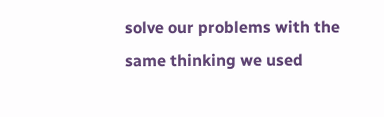solve our problems with the same thinking we used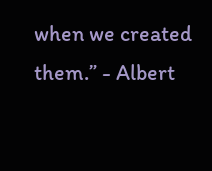when we created them.” - Albert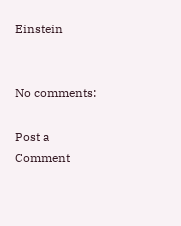Einstein


No comments:

Post a Comment